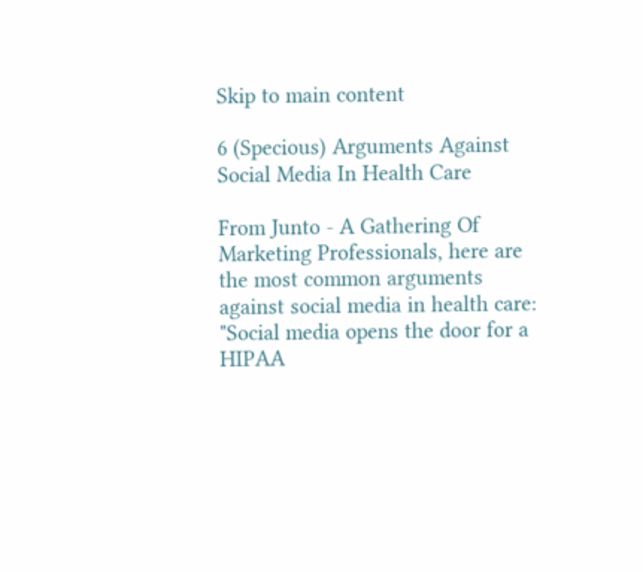Skip to main content

6 (Specious) Arguments Against Social Media In Health Care

From Junto - A Gathering Of Marketing Professionals, here are the most common arguments against social media in health care:
"Social media opens the door for a HIPAA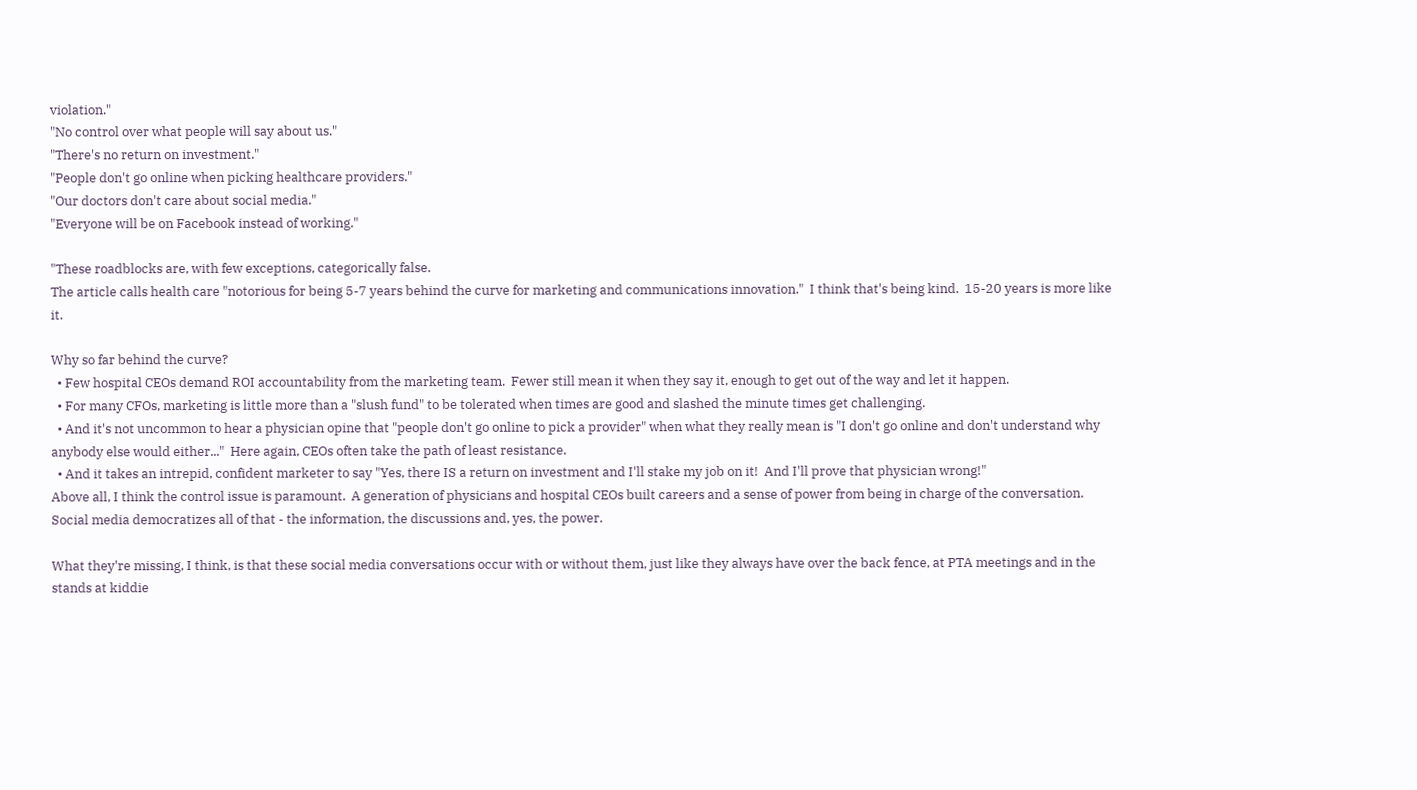violation."
"No control over what people will say about us."
"There's no return on investment."
"People don't go online when picking healthcare providers."
"Our doctors don't care about social media."
"Everyone will be on Facebook instead of working."

"These roadblocks are, with few exceptions, categorically false.
The article calls health care "notorious for being 5-7 years behind the curve for marketing and communications innovation."  I think that's being kind.  15-20 years is more like it.

Why so far behind the curve?
  • Few hospital CEOs demand ROI accountability from the marketing team.  Fewer still mean it when they say it, enough to get out of the way and let it happen.
  • For many CFOs, marketing is little more than a "slush fund" to be tolerated when times are good and slashed the minute times get challenging.
  • And it's not uncommon to hear a physician opine that "people don't go online to pick a provider" when what they really mean is "I don't go online and don't understand why anybody else would either..."  Here again, CEOs often take the path of least resistance.
  • And it takes an intrepid, confident marketer to say "Yes, there IS a return on investment and I'll stake my job on it!  And I'll prove that physician wrong!"
Above all, I think the control issue is paramount.  A generation of physicians and hospital CEOs built careers and a sense of power from being in charge of the conversation. Social media democratizes all of that - the information, the discussions and, yes, the power.

What they're missing, I think, is that these social media conversations occur with or without them, just like they always have over the back fence, at PTA meetings and in the stands at kiddie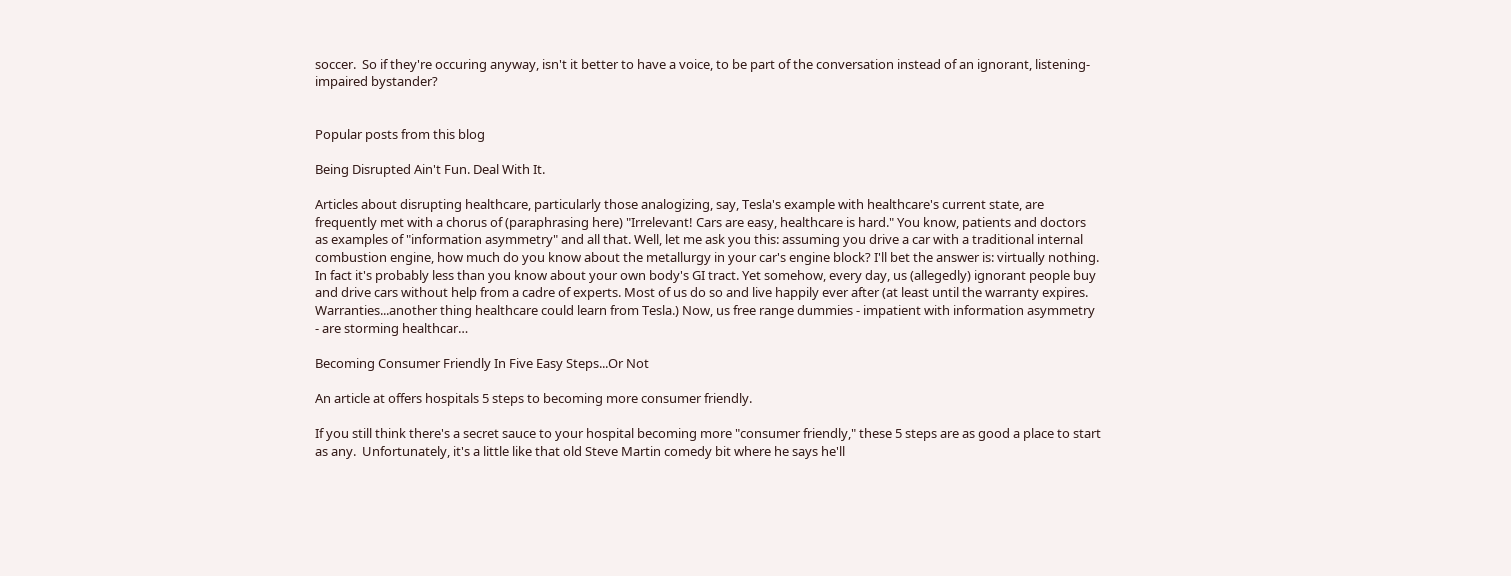soccer.  So if they're occuring anyway, isn't it better to have a voice, to be part of the conversation instead of an ignorant, listening-impaired bystander?


Popular posts from this blog

Being Disrupted Ain't Fun. Deal With It.

Articles about disrupting healthcare, particularly those analogizing, say, Tesla's example with healthcare's current state, are frequently met with a chorus of (paraphrasing here) "Irrelevant! Cars are easy, healthcare is hard." You know, patients and doctors as examples of "information asymmetry" and all that. Well, let me ask you this: assuming you drive a car with a traditional internal combustion engine, how much do you know about the metallurgy in your car's engine block? I'll bet the answer is: virtually nothing. In fact it's probably less than you know about your own body's GI tract. Yet somehow, every day, us (allegedly) ignorant people buy and drive cars without help from a cadre of experts. Most of us do so and live happily ever after (at least until the warranty expires. Warranties...another thing healthcare could learn from Tesla.) Now, us free range dummies - impatient with information asymmetry - are storming healthcar…

Becoming Consumer Friendly In Five Easy Steps...Or Not

An article at offers hospitals 5 steps to becoming more consumer friendly.

If you still think there's a secret sauce to your hospital becoming more "consumer friendly," these 5 steps are as good a place to start as any.  Unfortunately, it's a little like that old Steve Martin comedy bit where he says he'll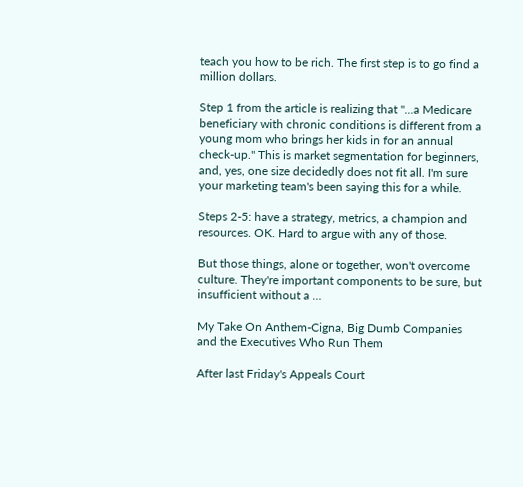teach you how to be rich. The first step is to go find a million dollars.

Step 1 from the article is realizing that "...a Medicare beneficiary with chronic conditions is different from a young mom who brings her kids in for an annual check-up." This is market segmentation for beginners, and, yes, one size decidedly does not fit all. I'm sure your marketing team's been saying this for a while.

Steps 2-5: have a strategy, metrics, a champion and resources. OK. Hard to argue with any of those.

But those things, alone or together, won't overcome culture. They're important components to be sure, but insufficient without a …

My Take On Anthem-Cigna, Big Dumb Companies and the Executives Who Run Them

After last Friday's Appeals Court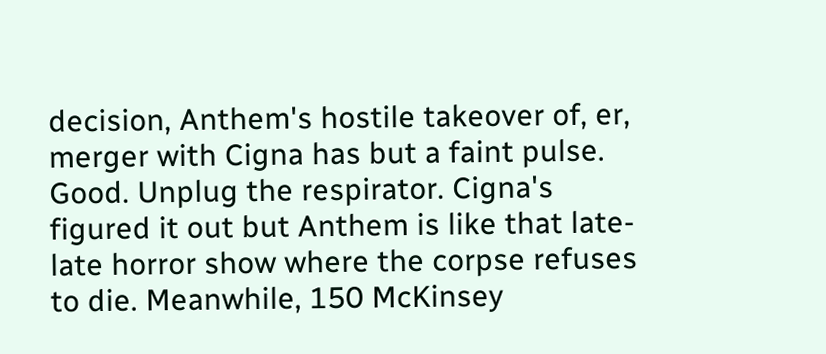decision, Anthem's hostile takeover of, er, merger with Cigna has but a faint pulse. Good. Unplug the respirator. Cigna's figured it out but Anthem is like that late-late horror show where the corpse refuses to die. Meanwhile, 150 McKinsey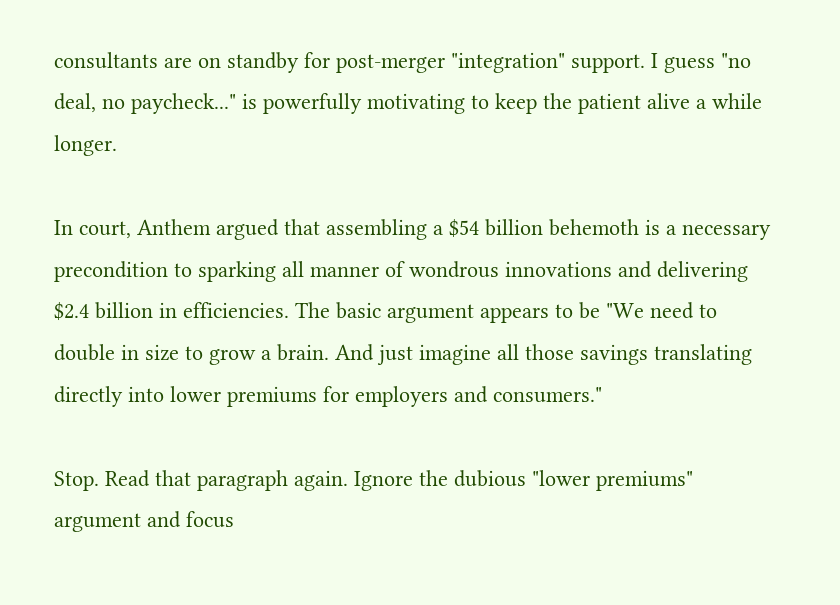consultants are on standby for post-merger "integration" support. I guess "no deal, no paycheck..." is powerfully motivating to keep the patient alive a while longer.

In court, Anthem argued that assembling a $54 billion behemoth is a necessary precondition to sparking all manner of wondrous innovations and delivering $2.4 billion in efficiencies. The basic argument appears to be "We need to double in size to grow a brain. And just imagine all those savings translating directly into lower premiums for employers and consumers."

Stop. Read that paragraph again. Ignore the dubious "lower premiums" argument and focus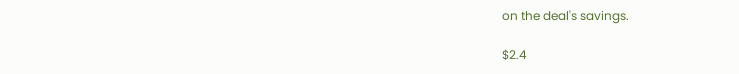on the deal's savings.

$2.4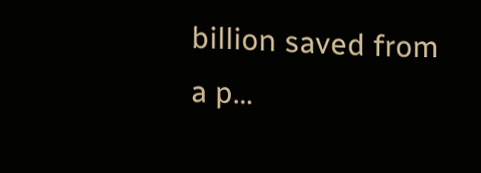billion saved from a p…